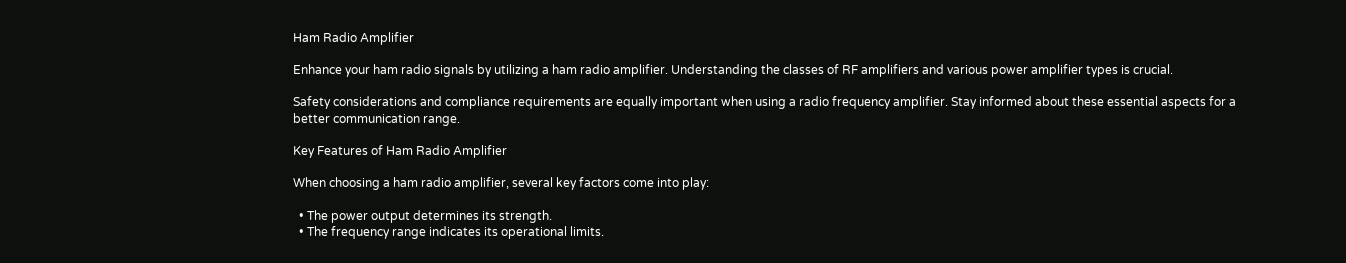Ham Radio Amplifier

Enhance your ham radio signals by utilizing a ham radio amplifier. Understanding the classes of RF amplifiers and various power amplifier types is crucial.

Safety considerations and compliance requirements are equally important when using a radio frequency amplifier. Stay informed about these essential aspects for a better communication range.

Key Features of Ham Radio Amplifier

When choosing a ham radio amplifier, several key factors come into play:

  • The power output determines its strength.
  • The frequency range indicates its operational limits.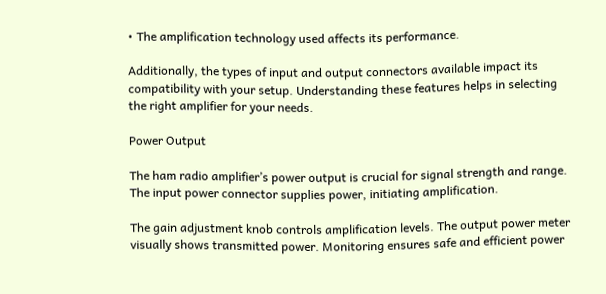• The amplification technology used affects its performance.

Additionally, the types of input and output connectors available impact its compatibility with your setup. Understanding these features helps in selecting the right amplifier for your needs.

Power Output

The ham radio amplifier’s power output is crucial for signal strength and range. The input power connector supplies power, initiating amplification.

The gain adjustment knob controls amplification levels. The output power meter visually shows transmitted power. Monitoring ensures safe and efficient power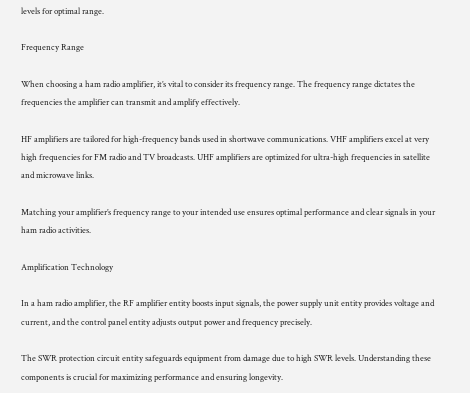levels for optimal range.

Frequency Range

When choosing a ham radio amplifier, it’s vital to consider its frequency range. The frequency range dictates the frequencies the amplifier can transmit and amplify effectively.

HF amplifiers are tailored for high-frequency bands used in shortwave communications. VHF amplifiers excel at very high frequencies for FM radio and TV broadcasts. UHF amplifiers are optimized for ultra-high frequencies in satellite and microwave links.

Matching your amplifier’s frequency range to your intended use ensures optimal performance and clear signals in your ham radio activities.

Amplification Technology

In a ham radio amplifier, the RF amplifier entity boosts input signals, the power supply unit entity provides voltage and current, and the control panel entity adjusts output power and frequency precisely.

The SWR protection circuit entity safeguards equipment from damage due to high SWR levels. Understanding these components is crucial for maximizing performance and ensuring longevity.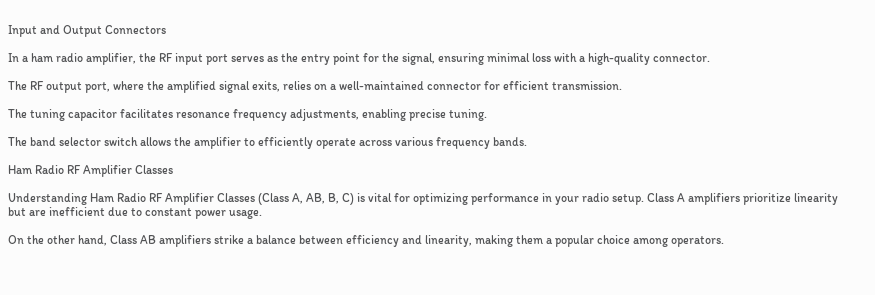Input and Output Connectors

In a ham radio amplifier, the RF input port serves as the entry point for the signal, ensuring minimal loss with a high-quality connector.

The RF output port, where the amplified signal exits, relies on a well-maintained connector for efficient transmission.

The tuning capacitor facilitates resonance frequency adjustments, enabling precise tuning.

The band selector switch allows the amplifier to efficiently operate across various frequency bands.

Ham Radio RF Amplifier Classes

Understanding Ham Radio RF Amplifier Classes (Class A, AB, B, C) is vital for optimizing performance in your radio setup. Class A amplifiers prioritize linearity but are inefficient due to constant power usage.

On the other hand, Class AB amplifiers strike a balance between efficiency and linearity, making them a popular choice among operators.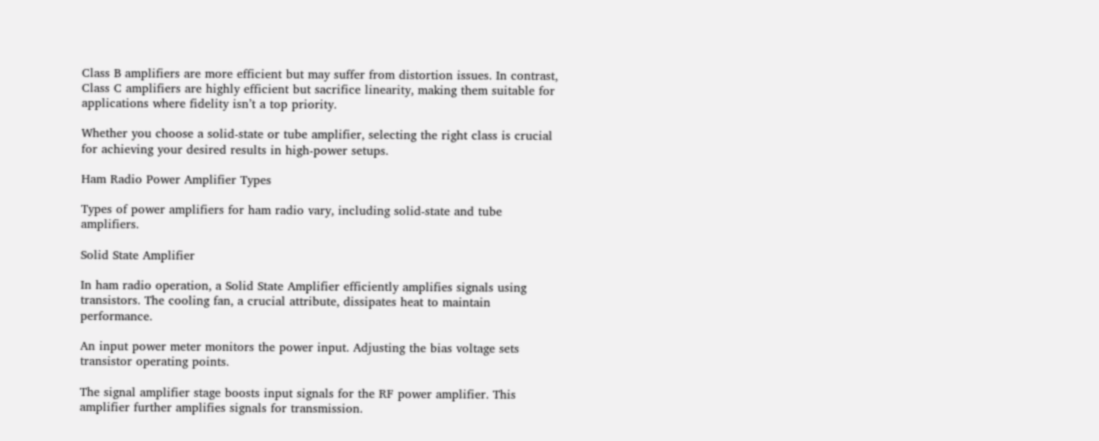Class B amplifiers are more efficient but may suffer from distortion issues. In contrast, Class C amplifiers are highly efficient but sacrifice linearity, making them suitable for applications where fidelity isn’t a top priority.

Whether you choose a solid-state or tube amplifier, selecting the right class is crucial for achieving your desired results in high-power setups.

Ham Radio Power Amplifier Types

Types of power amplifiers for ham radio vary, including solid-state and tube amplifiers.

Solid State Amplifier

In ham radio operation, a Solid State Amplifier efficiently amplifies signals using transistors. The cooling fan, a crucial attribute, dissipates heat to maintain performance.

An input power meter monitors the power input. Adjusting the bias voltage sets transistor operating points.

The signal amplifier stage boosts input signals for the RF power amplifier. This amplifier further amplifies signals for transmission.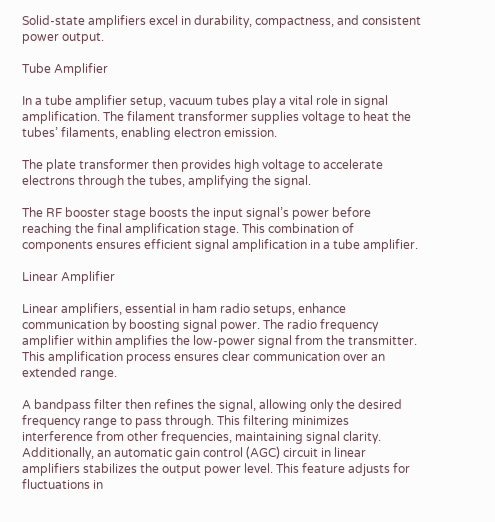Solid-state amplifiers excel in durability, compactness, and consistent power output.

Tube Amplifier

In a tube amplifier setup, vacuum tubes play a vital role in signal amplification. The filament transformer supplies voltage to heat the tubes’ filaments, enabling electron emission.

The plate transformer then provides high voltage to accelerate electrons through the tubes, amplifying the signal.

The RF booster stage boosts the input signal’s power before reaching the final amplification stage. This combination of components ensures efficient signal amplification in a tube amplifier.

Linear Amplifier

Linear amplifiers, essential in ham radio setups, enhance communication by boosting signal power. The radio frequency amplifier within amplifies the low-power signal from the transmitter. This amplification process ensures clear communication over an extended range.

A bandpass filter then refines the signal, allowing only the desired frequency range to pass through. This filtering minimizes interference from other frequencies, maintaining signal clarity. Additionally, an automatic gain control (AGC) circuit in linear amplifiers stabilizes the output power level. This feature adjusts for fluctuations in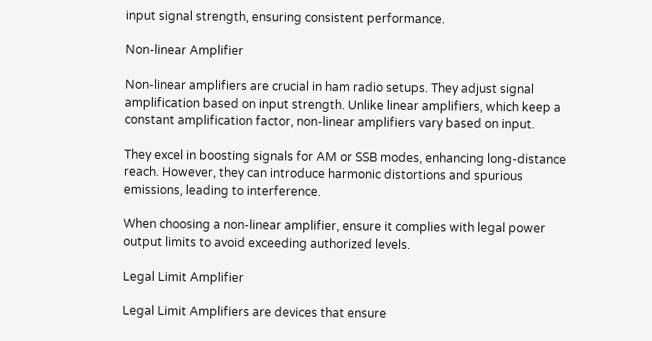input signal strength, ensuring consistent performance.

Non-linear Amplifier

Non-linear amplifiers are crucial in ham radio setups. They adjust signal amplification based on input strength. Unlike linear amplifiers, which keep a constant amplification factor, non-linear amplifiers vary based on input.

They excel in boosting signals for AM or SSB modes, enhancing long-distance reach. However, they can introduce harmonic distortions and spurious emissions, leading to interference.

When choosing a non-linear amplifier, ensure it complies with legal power output limits to avoid exceeding authorized levels.

Legal Limit Amplifier

Legal Limit Amplifiers are devices that ensure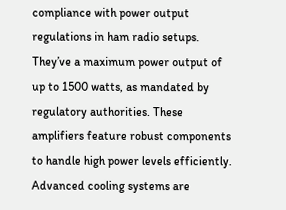compliance with power output regulations in ham radio setups. They’ve a maximum power output of up to 1500 watts, as mandated by regulatory authorities. These amplifiers feature robust components to handle high power levels efficiently. Advanced cooling systems are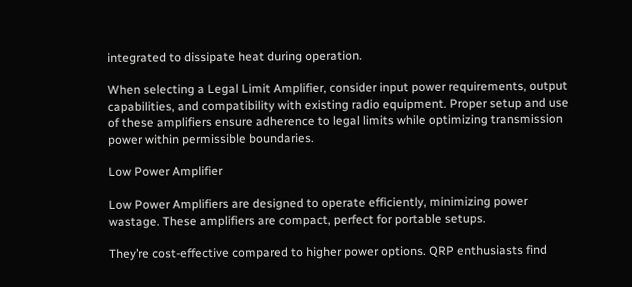integrated to dissipate heat during operation.

When selecting a Legal Limit Amplifier, consider input power requirements, output capabilities, and compatibility with existing radio equipment. Proper setup and use of these amplifiers ensure adherence to legal limits while optimizing transmission power within permissible boundaries.

Low Power Amplifier

Low Power Amplifiers are designed to operate efficiently, minimizing power wastage. These amplifiers are compact, perfect for portable setups.

They’re cost-effective compared to higher power options. QRP enthusiasts find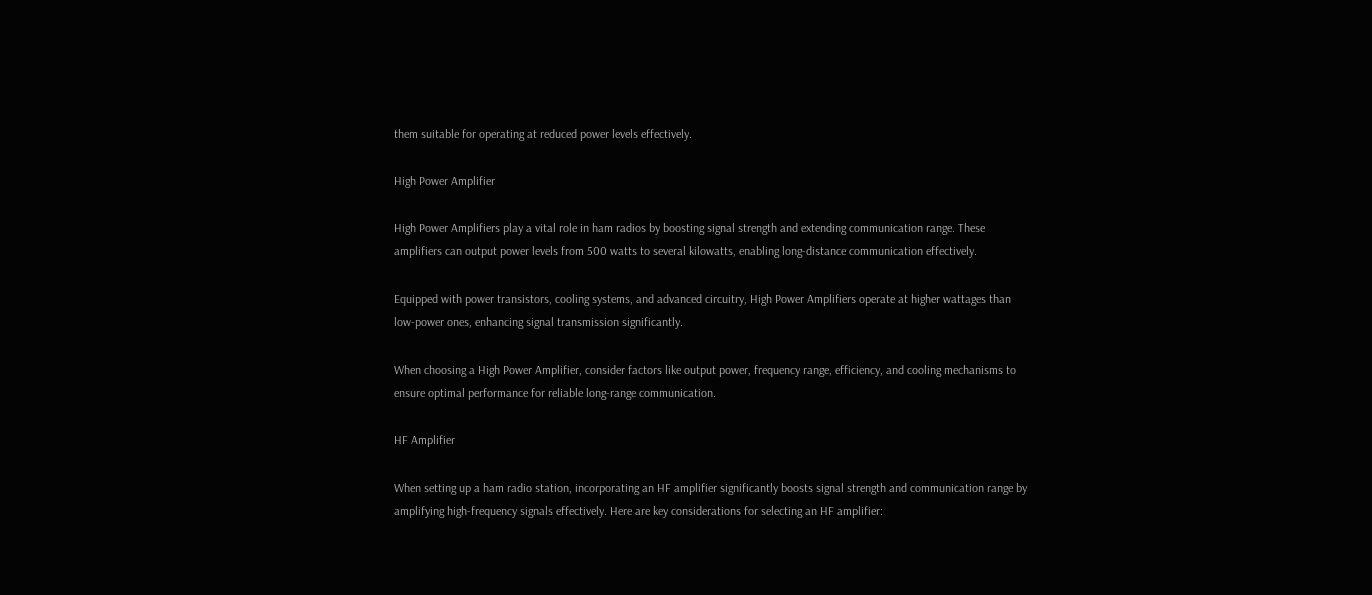them suitable for operating at reduced power levels effectively.

High Power Amplifier

High Power Amplifiers play a vital role in ham radios by boosting signal strength and extending communication range. These amplifiers can output power levels from 500 watts to several kilowatts, enabling long-distance communication effectively.

Equipped with power transistors, cooling systems, and advanced circuitry, High Power Amplifiers operate at higher wattages than low-power ones, enhancing signal transmission significantly.

When choosing a High Power Amplifier, consider factors like output power, frequency range, efficiency, and cooling mechanisms to ensure optimal performance for reliable long-range communication.

HF Amplifier

When setting up a ham radio station, incorporating an HF amplifier significantly boosts signal strength and communication range by amplifying high-frequency signals effectively. Here are key considerations for selecting an HF amplifier: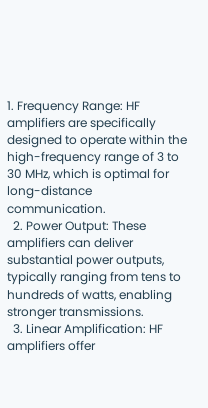1. Frequency Range: HF amplifiers are specifically designed to operate within the high-frequency range of 3 to 30 MHz, which is optimal for long-distance communication.
  2. Power Output: These amplifiers can deliver substantial power outputs, typically ranging from tens to hundreds of watts, enabling stronger transmissions.
  3. Linear Amplification: HF amplifiers offer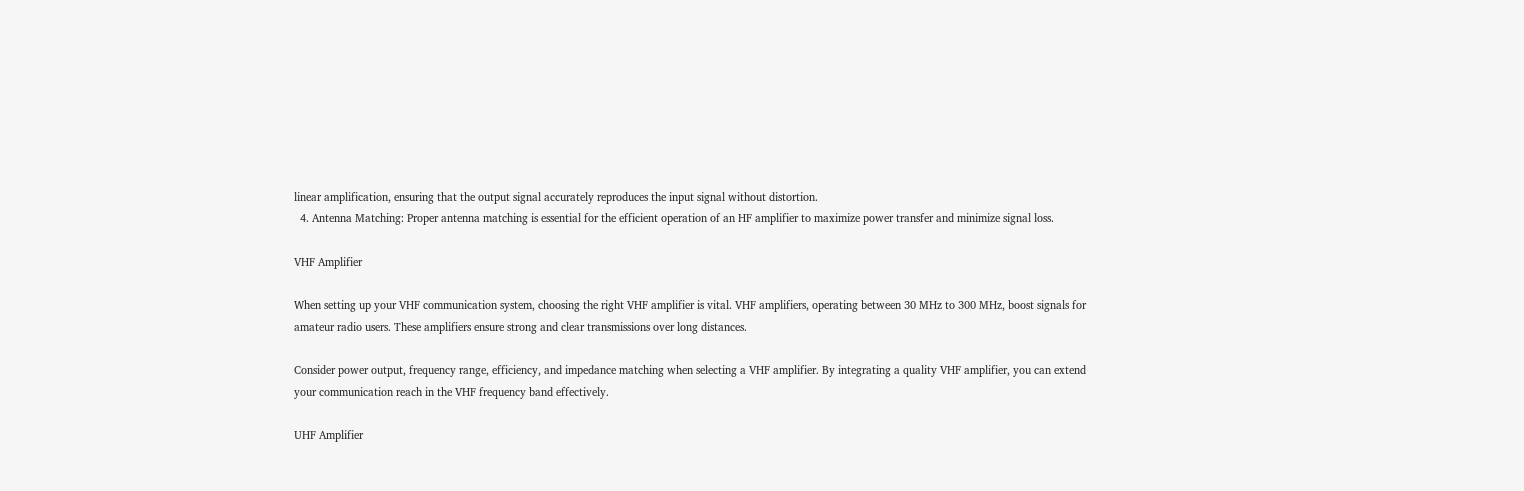linear amplification, ensuring that the output signal accurately reproduces the input signal without distortion.
  4. Antenna Matching: Proper antenna matching is essential for the efficient operation of an HF amplifier to maximize power transfer and minimize signal loss.

VHF Amplifier

When setting up your VHF communication system, choosing the right VHF amplifier is vital. VHF amplifiers, operating between 30 MHz to 300 MHz, boost signals for amateur radio users. These amplifiers ensure strong and clear transmissions over long distances.

Consider power output, frequency range, efficiency, and impedance matching when selecting a VHF amplifier. By integrating a quality VHF amplifier, you can extend your communication reach in the VHF frequency band effectively.

UHF Amplifier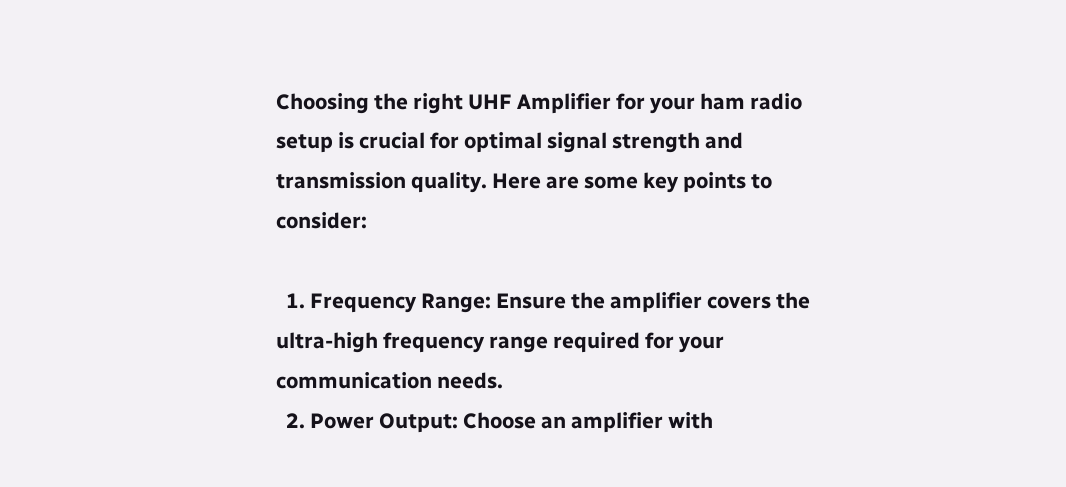Choosing the right UHF Amplifier for your ham radio setup is crucial for optimal signal strength and transmission quality. Here are some key points to consider:

  1. Frequency Range: Ensure the amplifier covers the ultra-high frequency range required for your communication needs.
  2. Power Output: Choose an amplifier with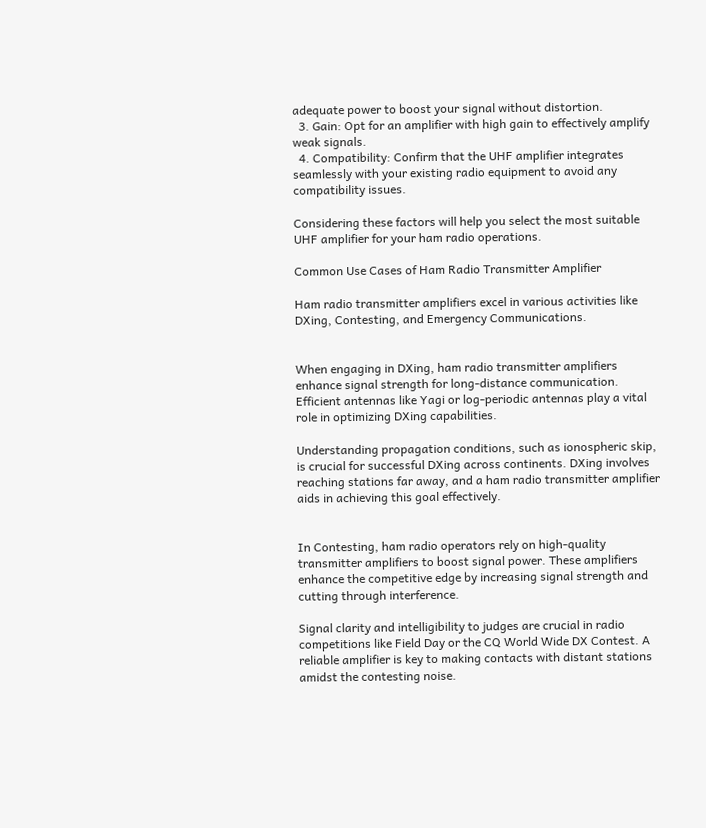adequate power to boost your signal without distortion.
  3. Gain: Opt for an amplifier with high gain to effectively amplify weak signals.
  4. Compatibility: Confirm that the UHF amplifier integrates seamlessly with your existing radio equipment to avoid any compatibility issues.

Considering these factors will help you select the most suitable UHF amplifier for your ham radio operations.

Common Use Cases of Ham Radio Transmitter Amplifier

Ham radio transmitter amplifiers excel in various activities like DXing, Contesting, and Emergency Communications.


When engaging in DXing, ham radio transmitter amplifiers enhance signal strength for long-distance communication. Efficient antennas like Yagi or log-periodic antennas play a vital role in optimizing DXing capabilities.

Understanding propagation conditions, such as ionospheric skip, is crucial for successful DXing across continents. DXing involves reaching stations far away, and a ham radio transmitter amplifier aids in achieving this goal effectively.


In Contesting, ham radio operators rely on high-quality transmitter amplifiers to boost signal power. These amplifiers enhance the competitive edge by increasing signal strength and cutting through interference.

Signal clarity and intelligibility to judges are crucial in radio competitions like Field Day or the CQ World Wide DX Contest. A reliable amplifier is key to making contacts with distant stations amidst the contesting noise.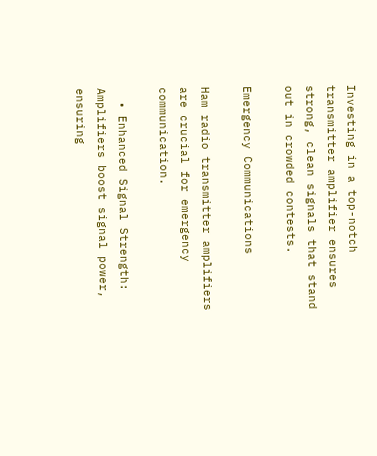Investing in a top-notch transmitter amplifier ensures strong, clean signals that stand out in crowded contests.

Emergency Communications

Ham radio transmitter amplifiers are crucial for emergency communication.

  • Enhanced Signal Strength: Amplifiers boost signal power, ensuring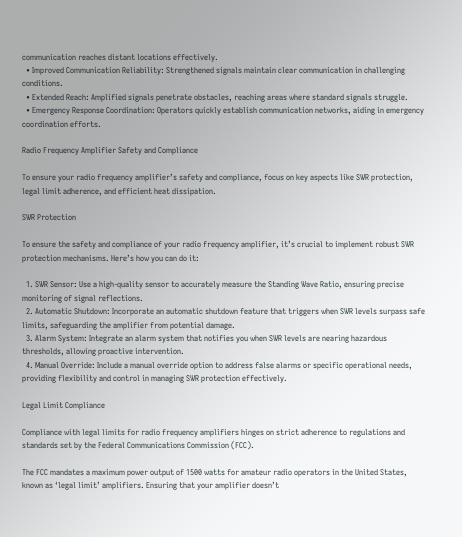communication reaches distant locations effectively.
  • Improved Communication Reliability: Strengthened signals maintain clear communication in challenging conditions.
  • Extended Reach: Amplified signals penetrate obstacles, reaching areas where standard signals struggle.
  • Emergency Response Coordination: Operators quickly establish communication networks, aiding in emergency coordination efforts.

Radio Frequency Amplifier Safety and Compliance

To ensure your radio frequency amplifier’s safety and compliance, focus on key aspects like SWR protection, legal limit adherence, and efficient heat dissipation.

SWR Protection

To ensure the safety and compliance of your radio frequency amplifier, it’s crucial to implement robust SWR protection mechanisms. Here’s how you can do it:

  1. SWR Sensor: Use a high-quality sensor to accurately measure the Standing Wave Ratio, ensuring precise monitoring of signal reflections.
  2. Automatic Shutdown: Incorporate an automatic shutdown feature that triggers when SWR levels surpass safe limits, safeguarding the amplifier from potential damage.
  3. Alarm System: Integrate an alarm system that notifies you when SWR levels are nearing hazardous thresholds, allowing proactive intervention.
  4. Manual Override: Include a manual override option to address false alarms or specific operational needs, providing flexibility and control in managing SWR protection effectively.

Legal Limit Compliance

Compliance with legal limits for radio frequency amplifiers hinges on strict adherence to regulations and standards set by the Federal Communications Commission (FCC).

The FCC mandates a maximum power output of 1500 watts for amateur radio operators in the United States, known as ‘legal limit’ amplifiers. Ensuring that your amplifier doesn’t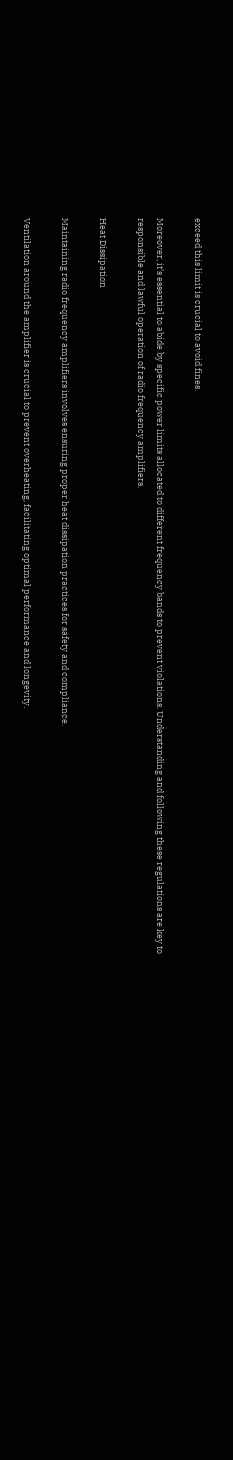exceed this limit is crucial to avoid fines.

Moreover, it’s essential to abide by specific power limits allocated to different frequency bands to prevent violations. Understanding and following these regulations are key to responsible and lawful operation of radio frequency amplifiers.

Heat Dissipation

Maintaining radio frequency amplifiers involves ensuring proper heat dissipation practices for safety and compliance.

Ventilation around the amplifier is crucial to prevent overheating, facilitating optimal performance and longevity.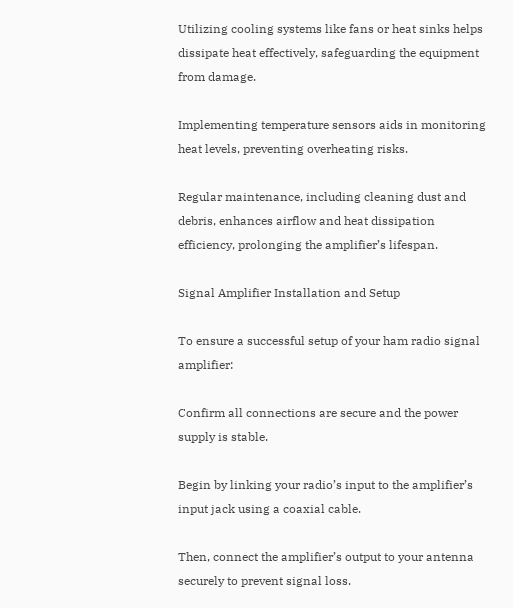Utilizing cooling systems like fans or heat sinks helps dissipate heat effectively, safeguarding the equipment from damage.

Implementing temperature sensors aids in monitoring heat levels, preventing overheating risks.

Regular maintenance, including cleaning dust and debris, enhances airflow and heat dissipation efficiency, prolonging the amplifier’s lifespan.

Signal Amplifier Installation and Setup

To ensure a successful setup of your ham radio signal amplifier:

Confirm all connections are secure and the power supply is stable.

Begin by linking your radio’s input to the amplifier’s input jack using a coaxial cable.

Then, connect the amplifier’s output to your antenna securely to prevent signal loss.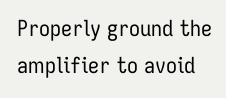Properly ground the amplifier to avoid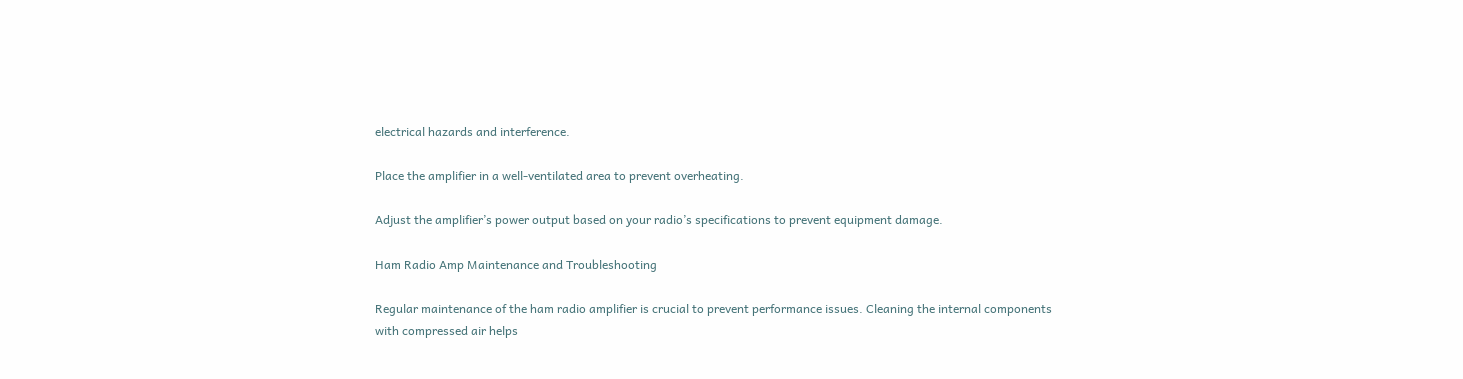electrical hazards and interference.

Place the amplifier in a well-ventilated area to prevent overheating.

Adjust the amplifier’s power output based on your radio’s specifications to prevent equipment damage.

Ham Radio Amp Maintenance and Troubleshooting

Regular maintenance of the ham radio amplifier is crucial to prevent performance issues. Cleaning the internal components with compressed air helps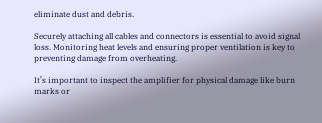eliminate dust and debris.

Securely attaching all cables and connectors is essential to avoid signal loss. Monitoring heat levels and ensuring proper ventilation is key to preventing damage from overheating.

It’s important to inspect the amplifier for physical damage like burn marks or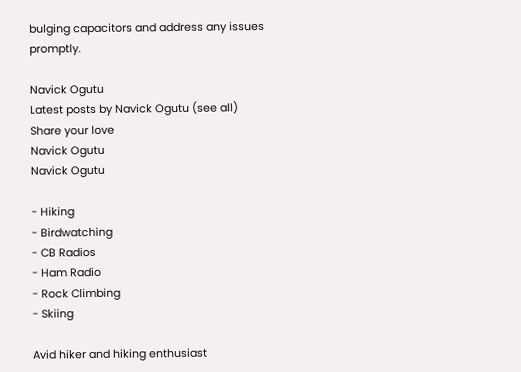bulging capacitors and address any issues promptly.

Navick Ogutu
Latest posts by Navick Ogutu (see all)
Share your love
Navick Ogutu
Navick Ogutu

- Hiking
- Birdwatching
- CB Radios
- Ham Radio
- Rock Climbing
- Skiing

Avid hiker and hiking enthusiast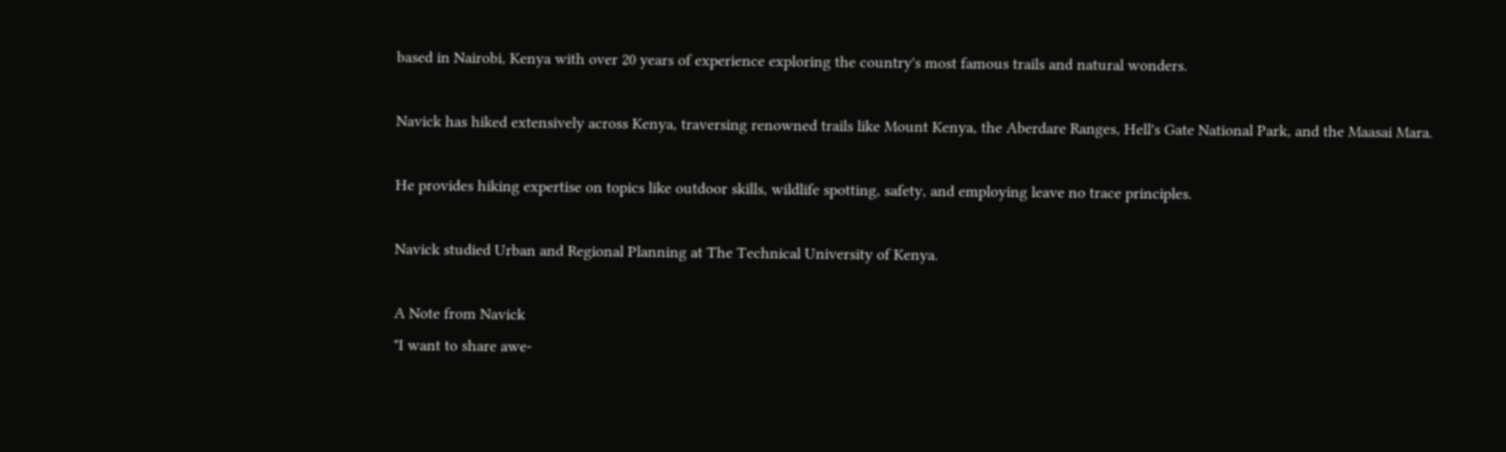based in Nairobi, Kenya with over 20 years of experience exploring the country's most famous trails and natural wonders.

Navick has hiked extensively across Kenya, traversing renowned trails like Mount Kenya, the Aberdare Ranges, Hell's Gate National Park, and the Maasai Mara.

He provides hiking expertise on topics like outdoor skills, wildlife spotting, safety, and employing leave no trace principles.

Navick studied Urban and Regional Planning at The Technical University of Kenya.

A Note from Navick
"I want to share awe-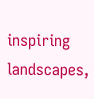inspiring landscapes,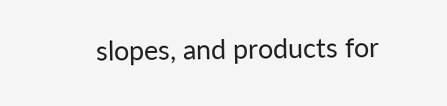slopes, and products for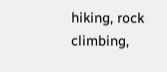hiking, rock climbing,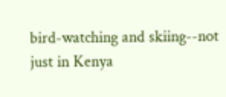bird-watching and skiing--not just in Kenya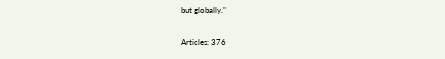but globally."

Articles: 376